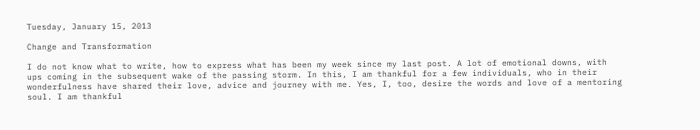Tuesday, January 15, 2013

Change and Transformation

I do not know what to write, how to express what has been my week since my last post. A lot of emotional downs, with ups coming in the subsequent wake of the passing storm. In this, I am thankful for a few individuals, who in their wonderfulness have shared their love, advice and journey with me. Yes, I, too, desire the words and love of a mentoring soul. I am thankful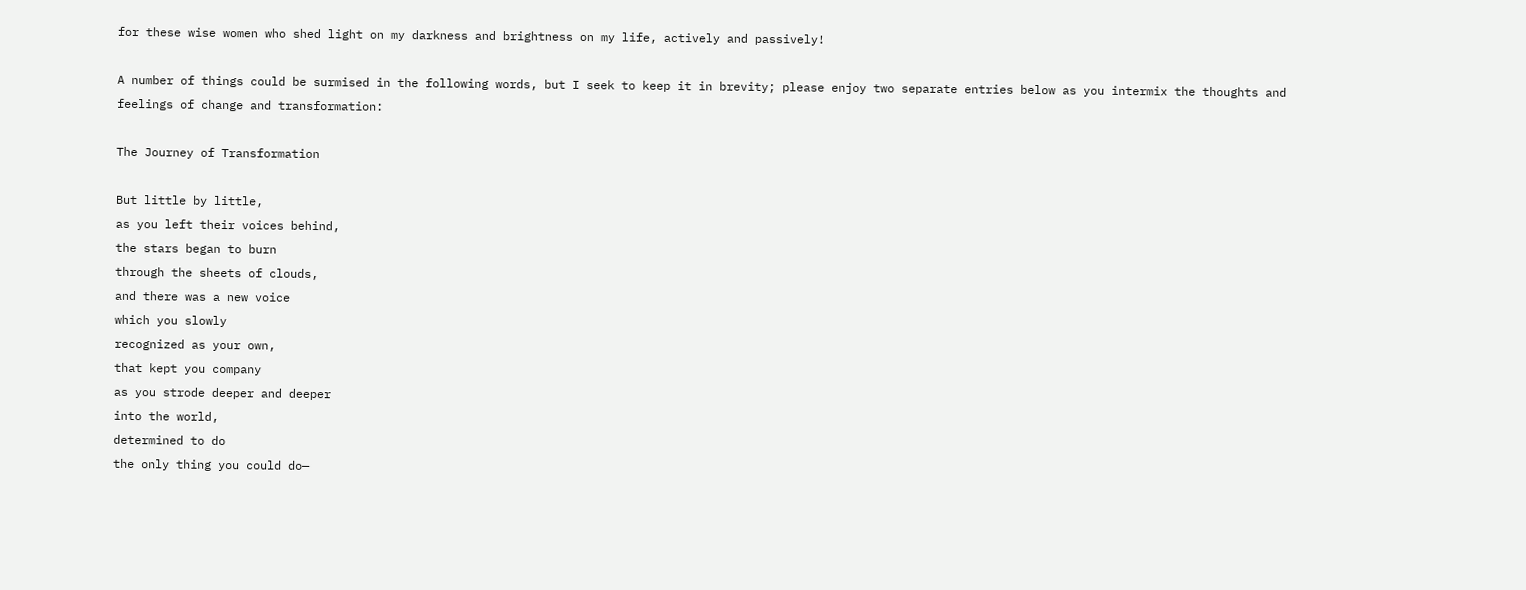for these wise women who shed light on my darkness and brightness on my life, actively and passively!

A number of things could be surmised in the following words, but I seek to keep it in brevity; please enjoy two separate entries below as you intermix the thoughts and feelings of change and transformation:

The Journey of Transformation

But little by little,
as you left their voices behind,
the stars began to burn
through the sheets of clouds,
and there was a new voice
which you slowly
recognized as your own,
that kept you company
as you strode deeper and deeper
into the world,
determined to do
the only thing you could do—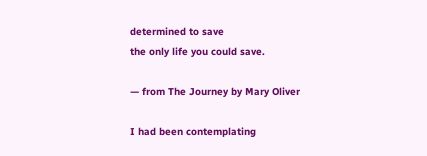determined to save
the only life you could save.

— from The Journey by Mary Oliver

I had been contemplating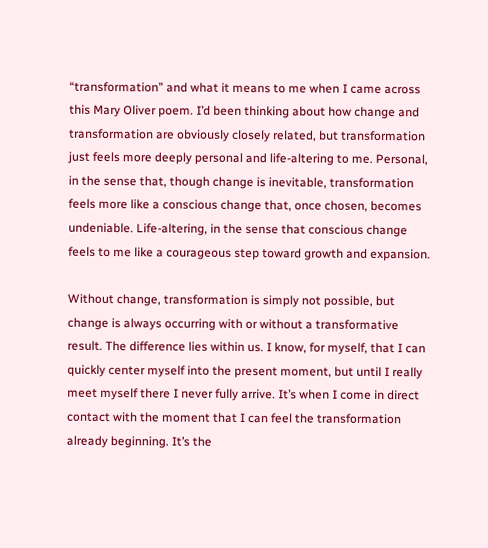“transformation” and what it means to me when I came across this Mary Oliver poem. I’d been thinking about how change and transformation are obviously closely related, but transformation just feels more deeply personal and life-altering to me. Personal, in the sense that, though change is inevitable, transformation feels more like a conscious change that, once chosen, becomes undeniable. Life-altering, in the sense that conscious change feels to me like a courageous step toward growth and expansion.

Without change, transformation is simply not possible, but change is always occurring with or without a transformative result. The difference lies within us. I know, for myself, that I can quickly center myself into the present moment, but until I really meet myself there I never fully arrive. It’s when I come in direct contact with the moment that I can feel the transformation already beginning. It’s the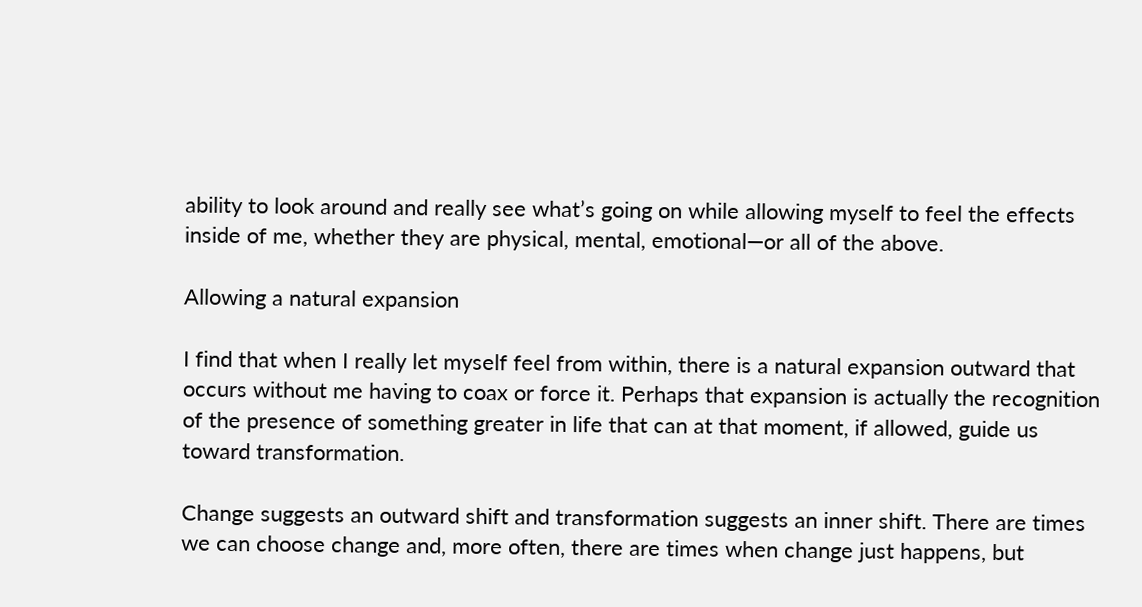ability to look around and really see what’s going on while allowing myself to feel the effects inside of me, whether they are physical, mental, emotional—or all of the above.

Allowing a natural expansion

I find that when I really let myself feel from within, there is a natural expansion outward that occurs without me having to coax or force it. Perhaps that expansion is actually the recognition of the presence of something greater in life that can at that moment, if allowed, guide us toward transformation.

Change suggests an outward shift and transformation suggests an inner shift. There are times we can choose change and, more often, there are times when change just happens, but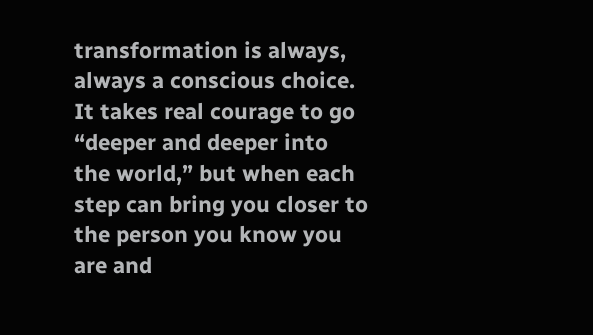transformation is always, always a conscious choice. It takes real courage to go “deeper and deeper into the world,” but when each step can bring you closer to the person you know you are and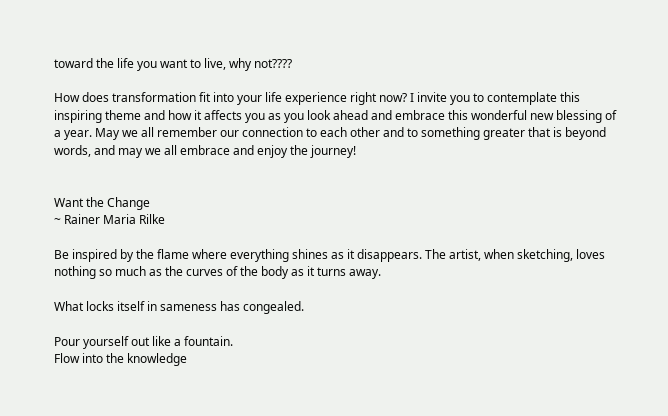toward the life you want to live, why not????

How does transformation fit into your life experience right now? I invite you to contemplate this inspiring theme and how it affects you as you look ahead and embrace this wonderful new blessing of a year. May we all remember our connection to each other and to something greater that is beyond words, and may we all embrace and enjoy the journey!


Want the Change
~ Rainer Maria Rilke

Be inspired by the flame where everything shines as it disappears. The artist, when sketching, loves nothing so much as the curves of the body as it turns away.

What locks itself in sameness has congealed.

Pour yourself out like a fountain.
Flow into the knowledge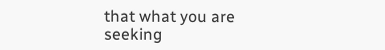that what you are seeking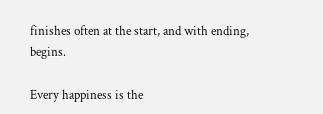finishes often at the start, and with ending, begins.

Every happiness is the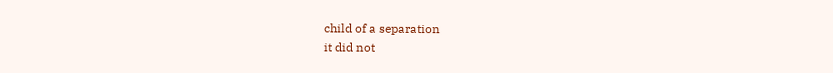child of a separation
it did not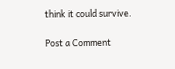think it could survive.

Post a Comment